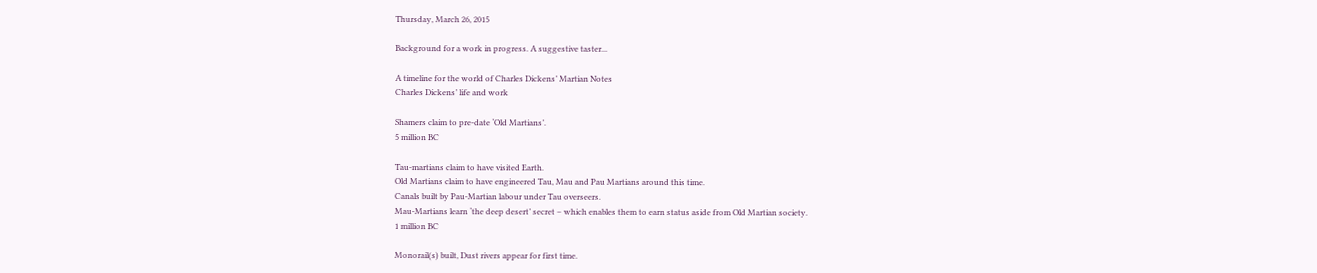Thursday, March 26, 2015

Background for a work in progress. A suggestive taster...

A timeline for the world of Charles Dickens’ Martian Notes
Charles Dickens’ life and work

Shamers claim to pre-date ‘Old Martians’.
5 million BC

Tau-martians claim to have visited Earth.
Old Martians claim to have engineered Tau, Mau and Pau Martians around this time.
Canals built by Pau-Martian labour under Tau overseers.
Mau-Martians learn ‘the deep desert’ secret – which enables them to earn status aside from Old Martian society.
1 million BC

Monorail(s) built, Dust rivers appear for first time.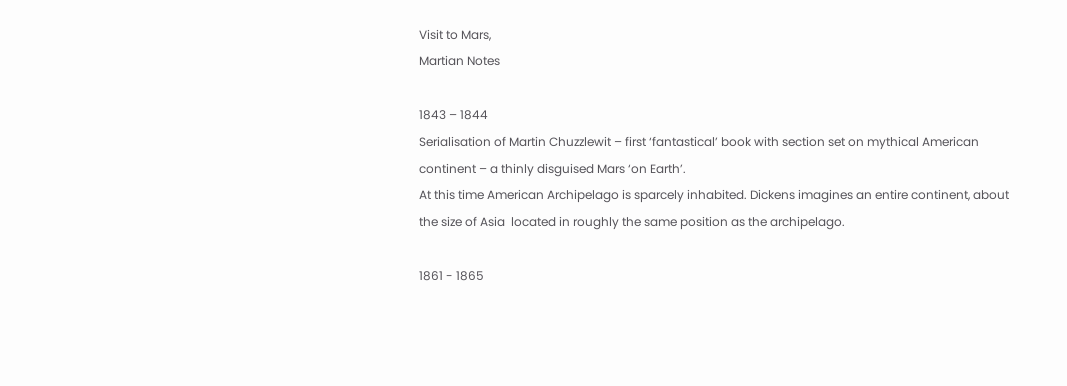Visit to Mars,
Martian Notes

1843 – 1844
Serialisation of Martin Chuzzlewit – first ‘fantastical’ book with section set on mythical American continent – a thinly disguised Mars ‘on Earth’.
At this time American Archipelago is sparcely inhabited. Dickens imagines an entire continent, about the size of Asia  located in roughly the same position as the archipelago.

1861 - 1865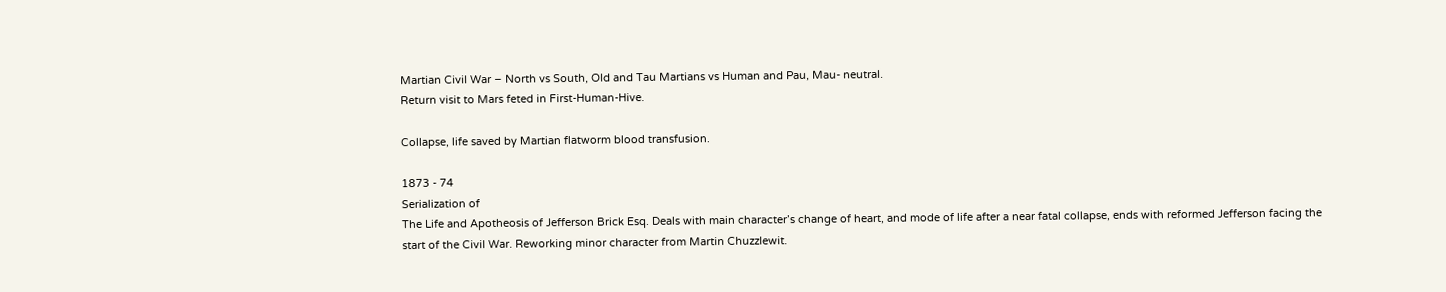Martian Civil War – North vs South, Old and Tau Martians vs Human and Pau, Mau- neutral.
Return visit to Mars feted in First-Human-Hive.

Collapse, life saved by Martian flatworm blood transfusion.

1873 - 74
Serialization of
The Life and Apotheosis of Jefferson Brick Esq. Deals with main character’s change of heart, and mode of life after a near fatal collapse, ends with reformed Jefferson facing the start of the Civil War. Reworking minor character from Martin Chuzzlewit.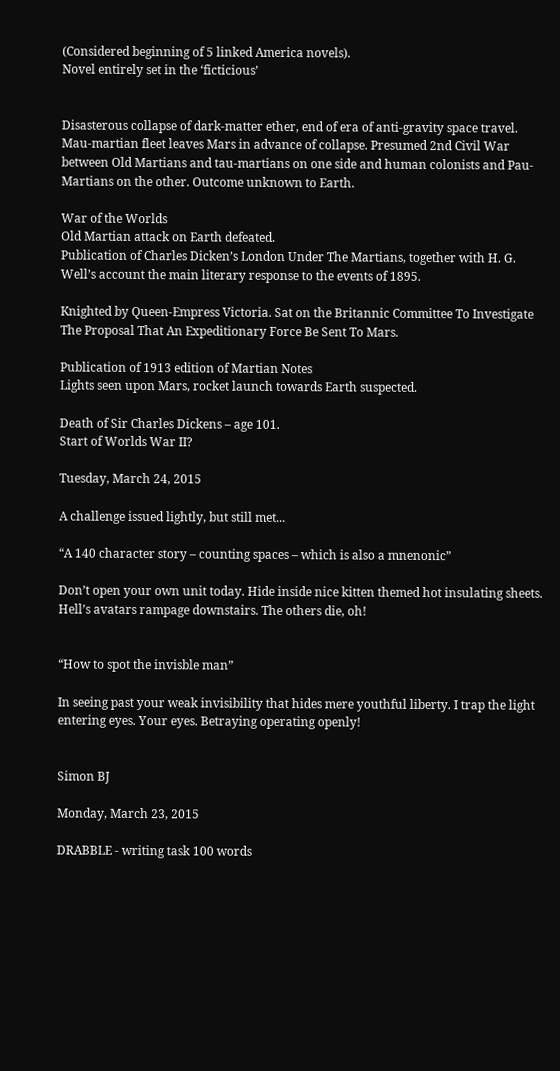(Considered beginning of 5 linked America novels).
Novel entirely set in the ‘ficticious’


Disasterous collapse of dark-matter ether, end of era of anti-gravity space travel.
Mau-martian fleet leaves Mars in advance of collapse. Presumed 2nd Civil War between Old Martians and tau-martians on one side and human colonists and Pau-Martians on the other. Outcome unknown to Earth.

War of the Worlds
Old Martian attack on Earth defeated.
Publication of Charles Dicken’s London Under The Martians, together with H. G. Well’s account the main literary response to the events of 1895.

Knighted by Queen-Empress Victoria. Sat on the Britannic Committee To Investigate The Proposal That An Expeditionary Force Be Sent To Mars.

Publication of 1913 edition of Martian Notes
Lights seen upon Mars, rocket launch towards Earth suspected.

Death of Sir Charles Dickens – age 101.
Start of Worlds War II?

Tuesday, March 24, 2015

A challenge issued lightly, but still met...

“A 140 character story – counting spaces – which is also a mnenonic”

Don’t open your own unit today. Hide inside nice kitten themed hot insulating sheets.
Hell’s avatars rampage downstairs. The others die, oh!


“How to spot the invisble man”

In seeing past your weak invisibility that hides mere youthful liberty. I trap the light entering eyes. Your eyes. Betraying operating openly!


Simon BJ

Monday, March 23, 2015

DRABBLE - writing task 100 words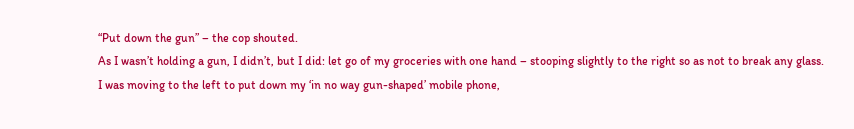“Put down the gun” – the cop shouted.
As I wasn’t holding a gun, I didn’t, but I did: let go of my groceries with one hand – stooping slightly to the right so as not to break any glass.
I was moving to the left to put down my ‘in no way gun-shaped’ mobile phone,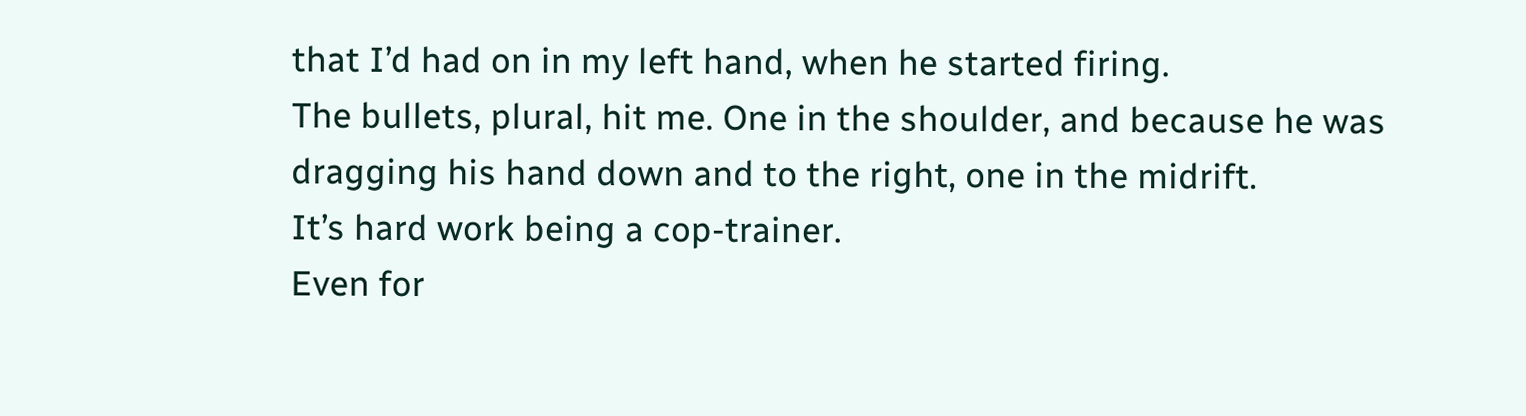that I’d had on in my left hand, when he started firing.
The bullets, plural, hit me. One in the shoulder, and because he was dragging his hand down and to the right, one in the midrift.
It’s hard work being a cop-trainer.
Even for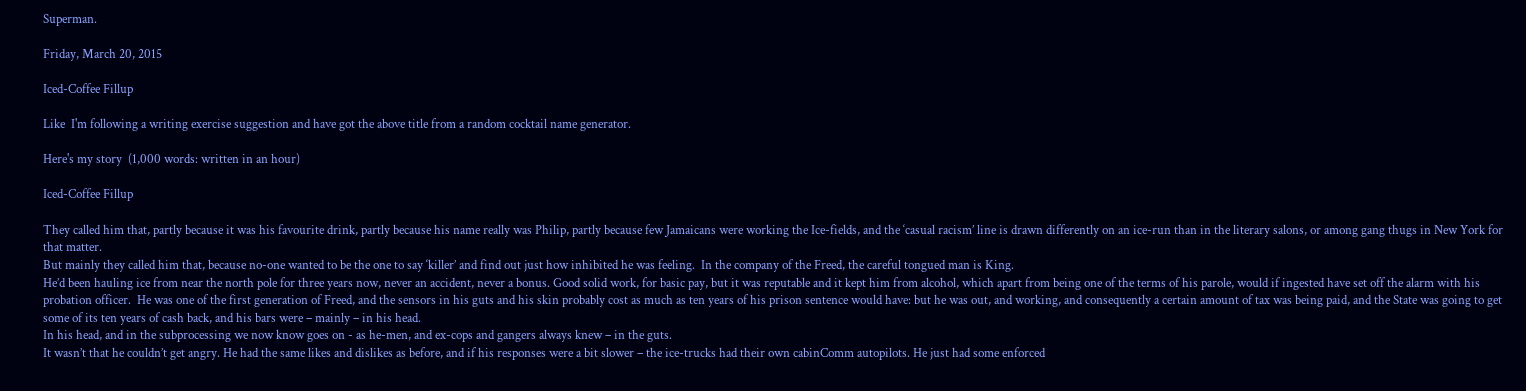Superman.

Friday, March 20, 2015

Iced-Coffee Fillup

Like  I'm following a writing exercise suggestion and have got the above title from a random cocktail name generator.

Here's my story  (1,000 words: written in an hour)

Iced-Coffee Fillup

They called him that, partly because it was his favourite drink, partly because his name really was Philip, partly because few Jamaicans were working the Ice-fields, and the ‘casual racism’ line is drawn differently on an ice-run than in the literary salons, or among gang thugs in New York for that matter.
But mainly they called him that, because no-one wanted to be the one to say ‘killer’ and find out just how inhibited he was feeling.  In the company of the Freed, the careful tongued man is King.
He’d been hauling ice from near the north pole for three years now, never an accident, never a bonus. Good solid work, for basic pay, but it was reputable and it kept him from alcohol, which apart from being one of the terms of his parole, would if ingested have set off the alarm with his probation officer.  He was one of the first generation of Freed, and the sensors in his guts and his skin probably cost as much as ten years of his prison sentence would have: but he was out, and working, and consequently a certain amount of tax was being paid, and the State was going to get some of its ten years of cash back, and his bars were – mainly – in his head.
In his head, and in the subprocessing we now know goes on - as he-men, and ex-cops and gangers always knew – in the guts.
It wasn’t that he couldn’t get angry. He had the same likes and dislikes as before, and if his responses were a bit slower – the ice-trucks had their own cabinComm autopilots. He just had some enforced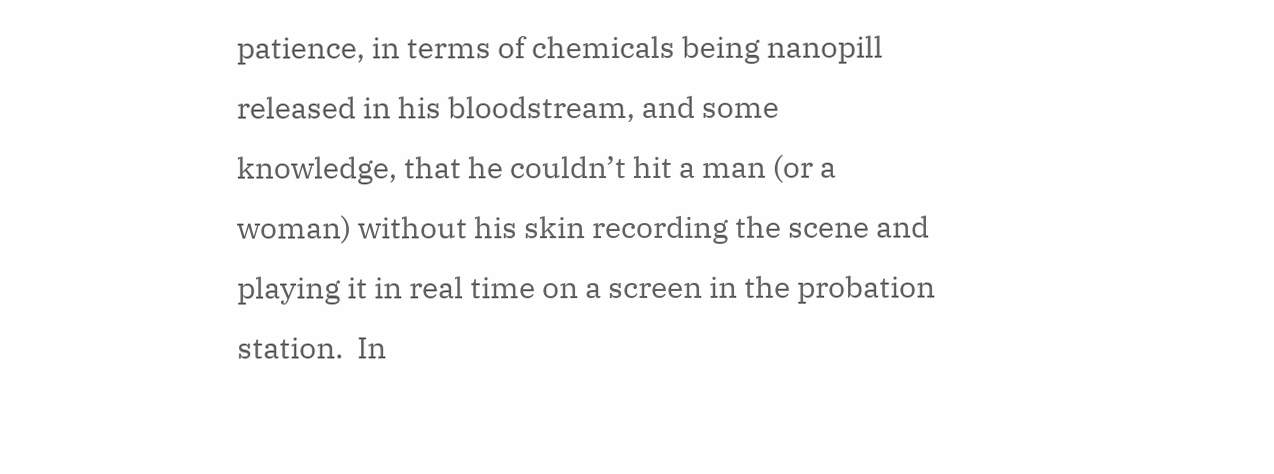patience, in terms of chemicals being nanopill released in his bloodstream, and some knowledge, that he couldn’t hit a man (or a woman) without his skin recording the scene and playing it in real time on a screen in the probation station.  In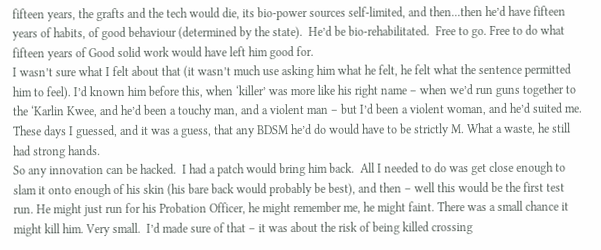fifteen years, the grafts and the tech would die, its bio-power sources self-limited, and then...then he’d have fifteen years of habits, of good behaviour (determined by the state).  He’d be bio-rehabilitated.  Free to go. Free to do what fifteen years of Good solid work would have left him good for.
I wasn’t sure what I felt about that (it wasn’t much use asking him what he felt, he felt what the sentence permitted him to feel). I’d known him before this, when ‘killer’ was more like his right name – when we’d run guns together to the ‘Karlin Kwee, and he’d been a touchy man, and a violent man – but I’d been a violent woman, and he’d suited me. These days I guessed, and it was a guess, that any BDSM he’d do would have to be strictly M. What a waste, he still had strong hands.
So any innovation can be hacked.  I had a patch would bring him back.  All I needed to do was get close enough to slam it onto enough of his skin (his bare back would probably be best), and then – well this would be the first test run. He might just run for his Probation Officer, he might remember me, he might faint. There was a small chance it might kill him. Very small.  I’d made sure of that – it was about the risk of being killed crossing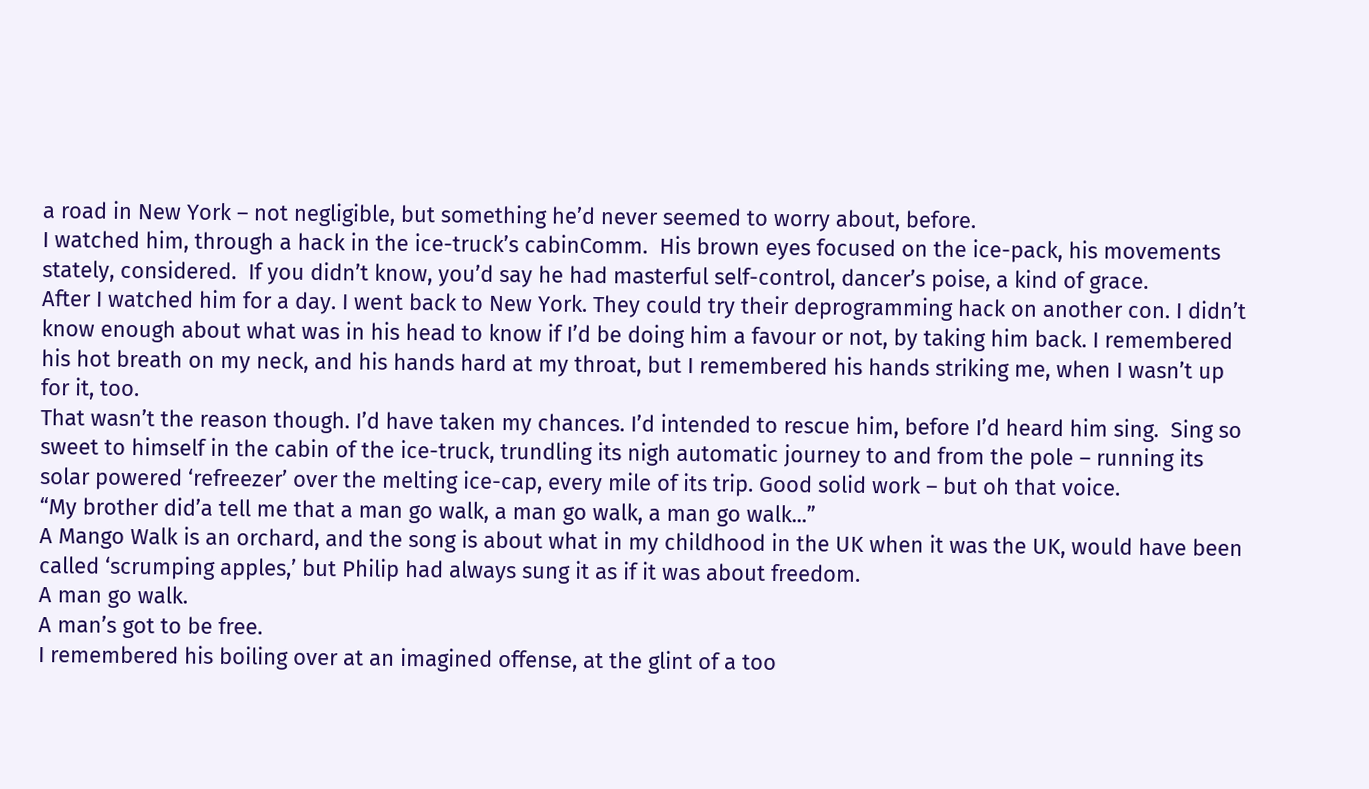a road in New York – not negligible, but something he’d never seemed to worry about, before.
I watched him, through a hack in the ice-truck’s cabinComm.  His brown eyes focused on the ice-pack, his movements stately, considered.  If you didn’t know, you’d say he had masterful self-control, dancer’s poise, a kind of grace.
After I watched him for a day. I went back to New York. They could try their deprogramming hack on another con. I didn’t know enough about what was in his head to know if I’d be doing him a favour or not, by taking him back. I remembered his hot breath on my neck, and his hands hard at my throat, but I remembered his hands striking me, when I wasn’t up for it, too.
That wasn’t the reason though. I’d have taken my chances. I’d intended to rescue him, before I’d heard him sing.  Sing so sweet to himself in the cabin of the ice-truck, trundling its nigh automatic journey to and from the pole – running its solar powered ‘refreezer’ over the melting ice-cap, every mile of its trip. Good solid work – but oh that voice.
“My brother did’a tell me that a man go walk, a man go walk, a man go walk...”
A Mango Walk is an orchard, and the song is about what in my childhood in the UK when it was the UK, would have been called ‘scrumping apples,’ but Philip had always sung it as if it was about freedom.
A man go walk.
A man’s got to be free.
I remembered his boiling over at an imagined offense, at the glint of a too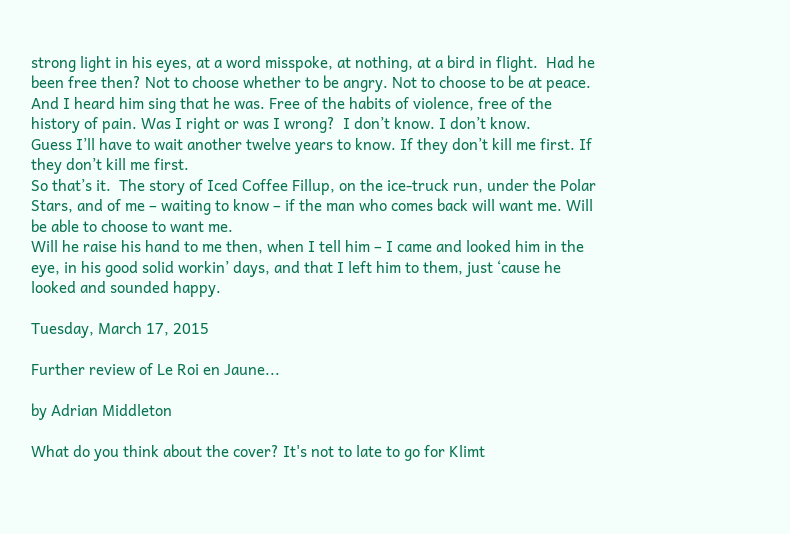strong light in his eyes, at a word misspoke, at nothing, at a bird in flight.  Had he been free then? Not to choose whether to be angry. Not to choose to be at peace.
And I heard him sing that he was. Free of the habits of violence, free of the history of pain. Was I right or was I wrong?  I don’t know. I don’t know.
Guess I’ll have to wait another twelve years to know. If they don’t kill me first. If they don’t kill me first.
So that’s it.  The story of Iced Coffee Fillup, on the ice-truck run, under the Polar Stars, and of me – waiting to know – if the man who comes back will want me. Will be able to choose to want me.
Will he raise his hand to me then, when I tell him – I came and looked him in the eye, in his good solid workin’ days, and that I left him to them, just ‘cause he looked and sounded happy.

Tuesday, March 17, 2015

Further review of Le Roi en Jaune...

by Adrian Middleton

What do you think about the cover? It's not to late to go for Klimt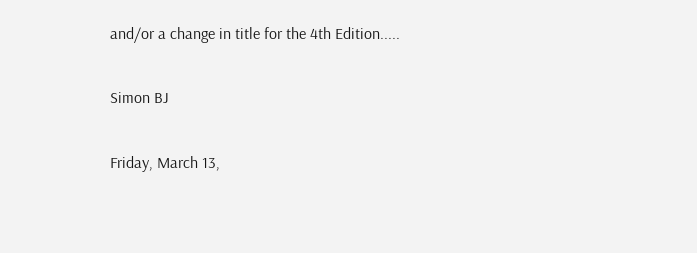and/or a change in title for the 4th Edition.....

Simon BJ

Friday, March 13,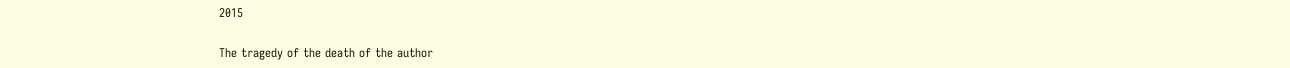2015

The tragedy of the death of the author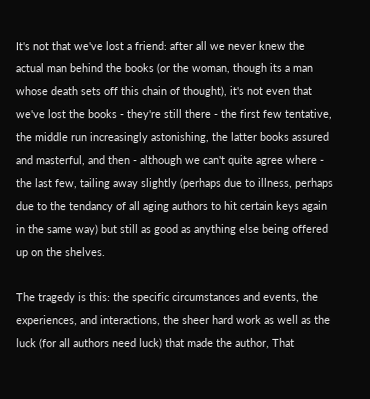It's not that we've lost a friend: after all we never knew the actual man behind the books (or the woman, though its a man whose death sets off this chain of thought), it's not even that we've lost the books - they're still there - the first few tentative, the middle run increasingly astonishing, the latter books assured and masterful, and then - although we can't quite agree where - the last few, tailing away slightly (perhaps due to illness, perhaps due to the tendancy of all aging authors to hit certain keys again in the same way) but still as good as anything else being offered up on the shelves.

The tragedy is this: the specific circumstances and events, the experiences, and interactions, the sheer hard work as well as the luck (for all authors need luck) that made the author, That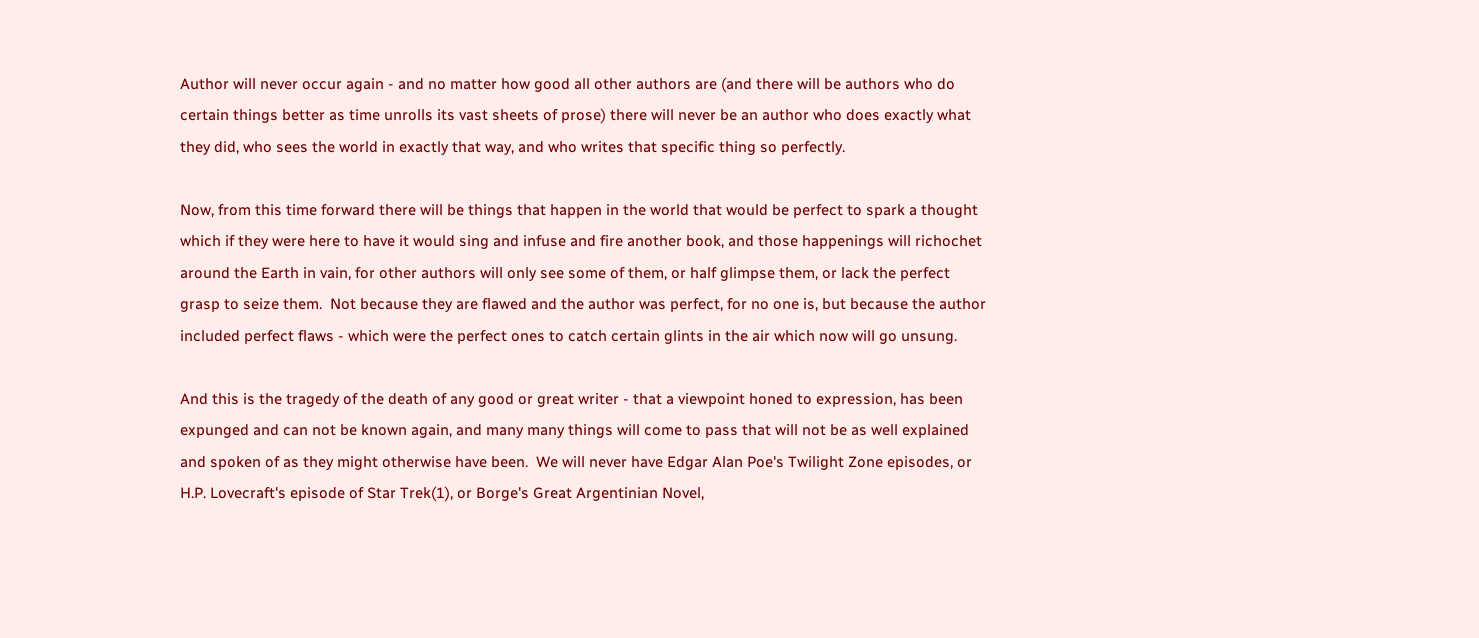Author will never occur again - and no matter how good all other authors are (and there will be authors who do certain things better as time unrolls its vast sheets of prose) there will never be an author who does exactly what they did, who sees the world in exactly that way, and who writes that specific thing so perfectly.

Now, from this time forward there will be things that happen in the world that would be perfect to spark a thought which if they were here to have it would sing and infuse and fire another book, and those happenings will richochet around the Earth in vain, for other authors will only see some of them, or half glimpse them, or lack the perfect grasp to seize them.  Not because they are flawed and the author was perfect, for no one is, but because the author included perfect flaws - which were the perfect ones to catch certain glints in the air which now will go unsung.

And this is the tragedy of the death of any good or great writer - that a viewpoint honed to expression, has been expunged and can not be known again, and many many things will come to pass that will not be as well explained and spoken of as they might otherwise have been.  We will never have Edgar Alan Poe's Twilight Zone episodes, or H.P. Lovecraft's episode of Star Trek(1), or Borge's Great Argentinian Novel,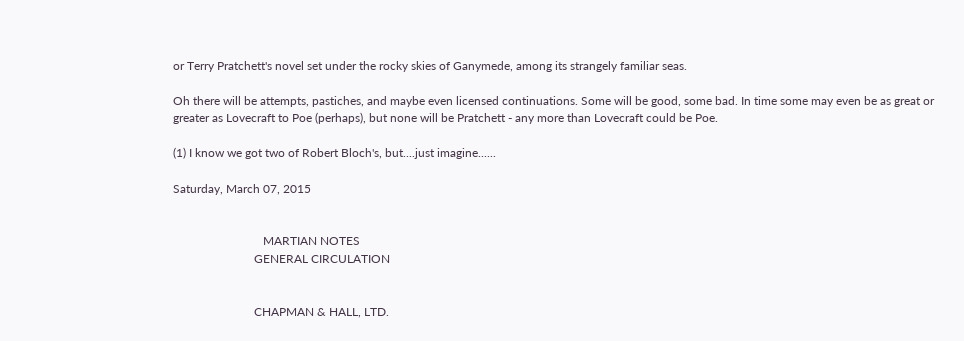or Terry Pratchett's novel set under the rocky skies of Ganymede, among its strangely familiar seas.

Oh there will be attempts, pastiches, and maybe even licensed continuations. Some will be good, some bad. In time some may even be as great or greater as Lovecraft to Poe (perhaps), but none will be Pratchett - any more than Lovecraft could be Poe.

(1) I know we got two of Robert Bloch's, but....just imagine......

Saturday, March 07, 2015


                              MARTIAN NOTES
                           GENERAL CIRCULATION


                           CHAPMAN & HALL, LTD.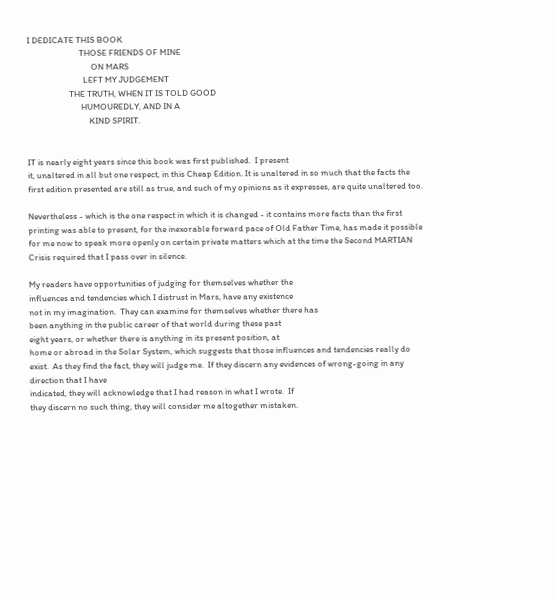I DEDICATE THIS BOOK
                          THOSE FRIENDS OF MINE
                                ON MARS
                            LEFT MY JUDGEMENT
                     THE TRUTH, WHEN IT IS TOLD GOOD
                           HUMOUREDLY, AND IN A
                               KIND SPIRIT.


IT is nearly eight years since this book was first published.  I present
it, unaltered in all but one respect, in this Cheap Edition. It is unaltered in so much that the facts the first edition presented are still as true, and such of my opinions as it expresses, are quite unaltered too.

Nevertheless - which is the one respect in which it is changed - it contains more facts than the first printing was able to present, for the inexorable forward pace of Old Father Time, has made it possible for me now to speak more openly on certain private matters which at the time the Second MARTIAN Crisis required that I pass over in silence.

My readers have opportunities of judging for themselves whether the
influences and tendencies which I distrust in Mars, have any existence
not in my imagination.  They can examine for themselves whether there has
been anything in the public career of that world during these past
eight years, or whether there is anything in its present position, at
home or abroad in the Solar System, which suggests that those influences and tendencies really do exist.  As they find the fact, they will judge me.  If they discern any evidences of wrong-going in any direction that I have
indicated, they will acknowledge that I had reason in what I wrote.  If
they discern no such thing, they will consider me altogether mistaken.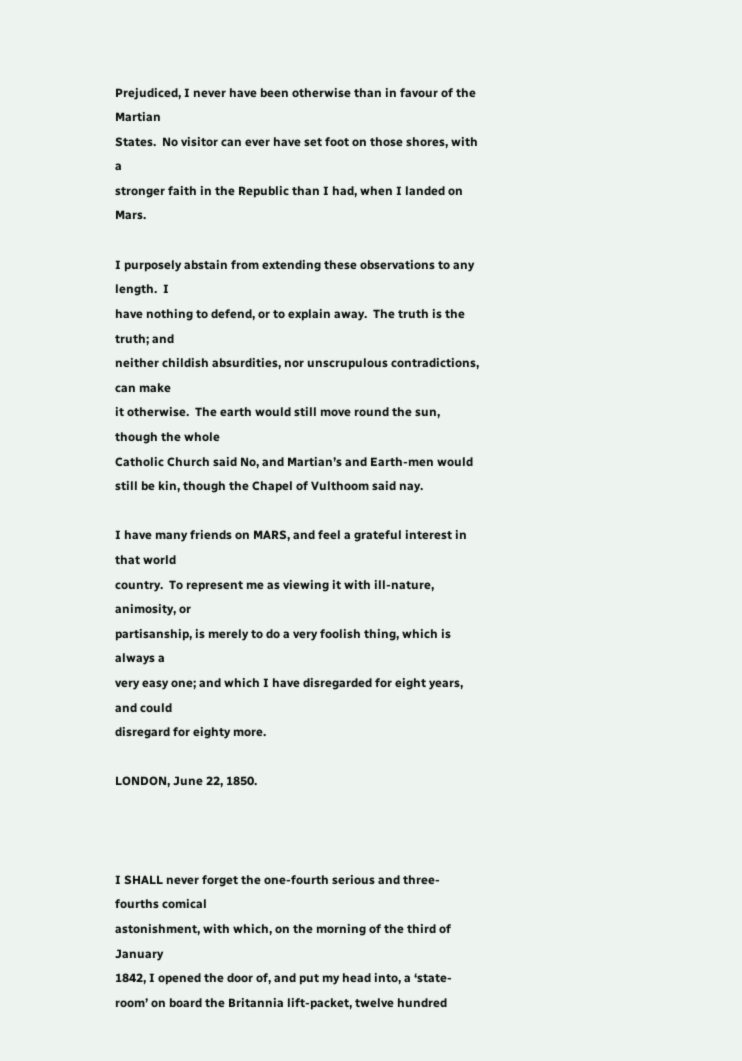Prejudiced, I never have been otherwise than in favour of the Martian
States.  No visitor can ever have set foot on those shores, with a
stronger faith in the Republic than I had, when I landed on Mars.

I purposely abstain from extending these observations to any length.  I
have nothing to defend, or to explain away.  The truth is the truth; and
neither childish absurdities, nor unscrupulous contradictions, can make
it otherwise.  The earth would still move round the sun, though the whole
Catholic Church said No, and Martian’s and Earth-men would still be kin, though the Chapel of Vulthoom said nay.

I have many friends on MARS, and feel a grateful interest in that world
country.  To represent me as viewing it with ill-nature, animosity, or
partisanship, is merely to do a very foolish thing, which is always a
very easy one; and which I have disregarded for eight years, and could
disregard for eighty more.

LONDON, June 22, 1850.



I SHALL never forget the one-fourth serious and three-fourths comical
astonishment, with which, on the morning of the third of January
1842, I opened the door of, and put my head into, a ‘state-room’ on board the Britannia lift-packet, twelve hundred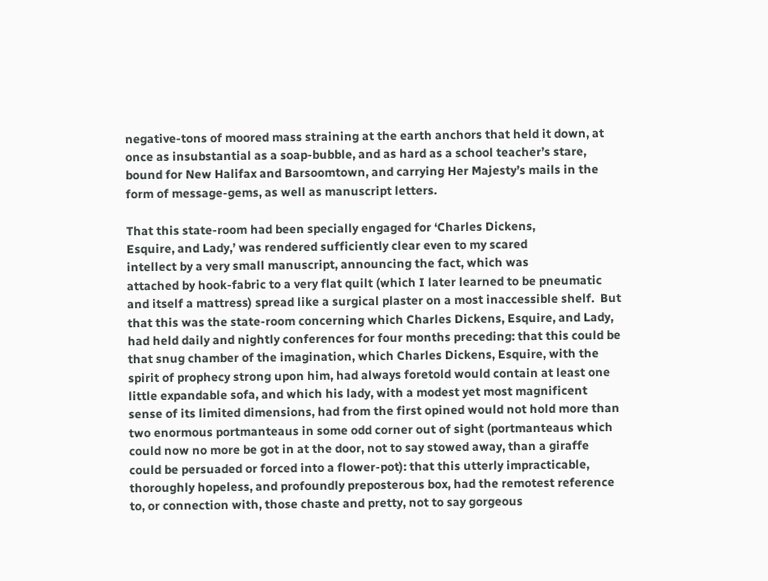negative-tons of moored mass straining at the earth anchors that held it down, at once as insubstantial as a soap-bubble, and as hard as a school teacher’s stare, bound for New Halifax and Barsoomtown, and carrying Her Majesty’s mails in the form of message-gems, as well as manuscript letters.

That this state-room had been specially engaged for ‘Charles Dickens,
Esquire, and Lady,’ was rendered sufficiently clear even to my scared
intellect by a very small manuscript, announcing the fact, which was
attached by hook-fabric to a very flat quilt (which I later learned to be pneumatic and itself a mattress) spread like a surgical plaster on a most inaccessible shelf.  But that this was the state-room concerning which Charles Dickens, Esquire, and Lady, had held daily and nightly conferences for four months preceding: that this could be that snug chamber of the imagination, which Charles Dickens, Esquire, with the spirit of prophecy strong upon him, had always foretold would contain at least one little expandable sofa, and which his lady, with a modest yet most magnificent sense of its limited dimensions, had from the first opined would not hold more than two enormous portmanteaus in some odd corner out of sight (portmanteaus which could now no more be got in at the door, not to say stowed away, than a giraffe could be persuaded or forced into a flower-pot): that this utterly impracticable, thoroughly hopeless, and profoundly preposterous box, had the remotest reference to, or connection with, those chaste and pretty, not to say gorgeous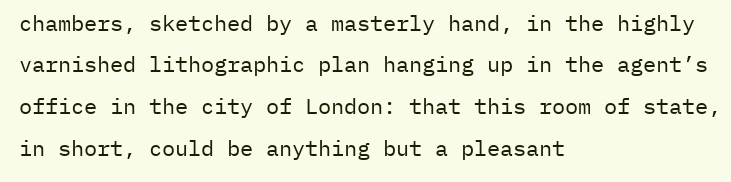chambers, sketched by a masterly hand, in the highly varnished lithographic plan hanging up in the agent’s office in the city of London: that this room of state, in short, could be anything but a pleasant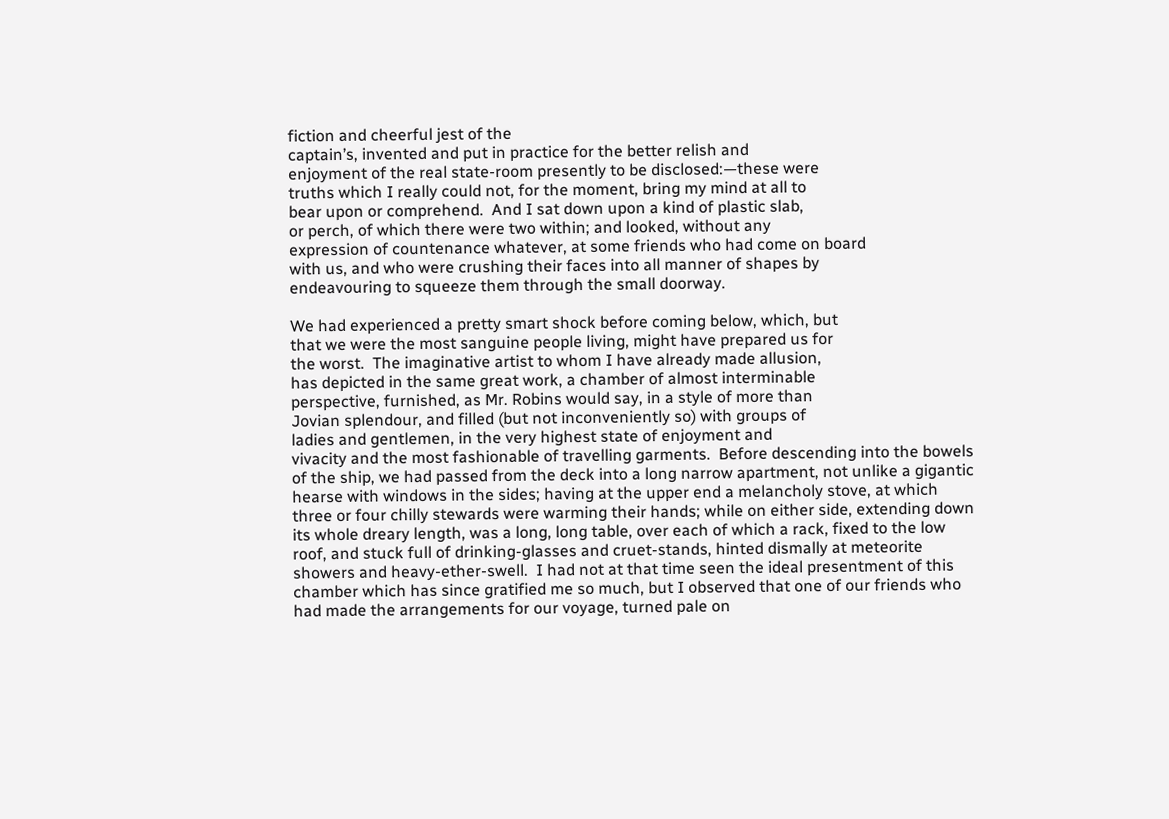fiction and cheerful jest of the
captain’s, invented and put in practice for the better relish and
enjoyment of the real state-room presently to be disclosed:—these were
truths which I really could not, for the moment, bring my mind at all to
bear upon or comprehend.  And I sat down upon a kind of plastic slab,
or perch, of which there were two within; and looked, without any
expression of countenance whatever, at some friends who had come on board
with us, and who were crushing their faces into all manner of shapes by
endeavouring to squeeze them through the small doorway.

We had experienced a pretty smart shock before coming below, which, but
that we were the most sanguine people living, might have prepared us for
the worst.  The imaginative artist to whom I have already made allusion,
has depicted in the same great work, a chamber of almost interminable
perspective, furnished, as Mr. Robins would say, in a style of more than
Jovian splendour, and filled (but not inconveniently so) with groups of
ladies and gentlemen, in the very highest state of enjoyment and
vivacity and the most fashionable of travelling garments.  Before descending into the bowels of the ship, we had passed from the deck into a long narrow apartment, not unlike a gigantic hearse with windows in the sides; having at the upper end a melancholy stove, at which three or four chilly stewards were warming their hands; while on either side, extending down its whole dreary length, was a long, long table, over each of which a rack, fixed to the low roof, and stuck full of drinking-glasses and cruet-stands, hinted dismally at meteorite showers and heavy-ether-swell.  I had not at that time seen the ideal presentment of this chamber which has since gratified me so much, but I observed that one of our friends who had made the arrangements for our voyage, turned pale on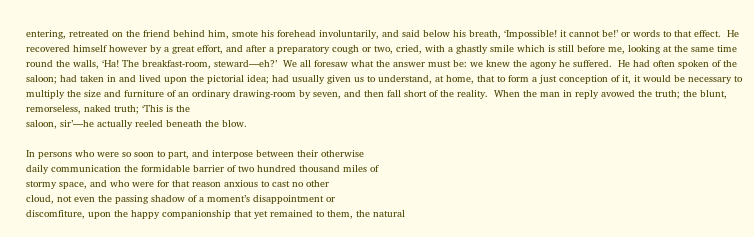entering, retreated on the friend behind him, smote his forehead involuntarily, and said below his breath, ‘Impossible! it cannot be!’ or words to that effect.  He recovered himself however by a great effort, and after a preparatory cough or two, cried, with a ghastly smile which is still before me, looking at the same time round the walls, ‘Ha! The breakfast-room, steward—eh?’  We all foresaw what the answer must be: we knew the agony he suffered.  He had often spoken of the saloon; had taken in and lived upon the pictorial idea; had usually given us to understand, at home, that to form a just conception of it, it would be necessary to multiply the size and furniture of an ordinary drawing-room by seven, and then fall short of the reality.  When the man in reply avowed the truth; the blunt, remorseless, naked truth; ‘This is the
saloon, sir’—he actually reeled beneath the blow.

In persons who were so soon to part, and interpose between their otherwise
daily communication the formidable barrier of two hundred thousand miles of
stormy space, and who were for that reason anxious to cast no other
cloud, not even the passing shadow of a moment’s disappointment or
discomfiture, upon the happy companionship that yet remained to them, the natural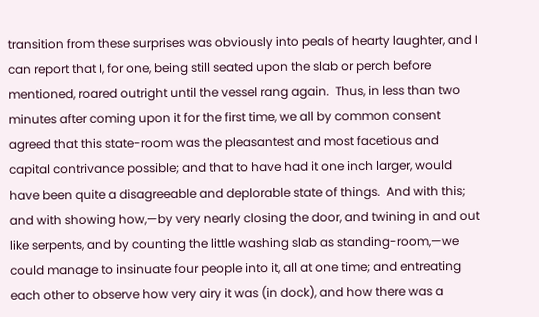transition from these surprises was obviously into peals of hearty laughter, and I can report that I, for one, being still seated upon the slab or perch before mentioned, roared outright until the vessel rang again.  Thus, in less than two minutes after coming upon it for the first time, we all by common consent agreed that this state-room was the pleasantest and most facetious and capital contrivance possible; and that to have had it one inch larger, would have been quite a disagreeable and deplorable state of things.  And with this; and with showing how,—by very nearly closing the door, and twining in and out like serpents, and by counting the little washing slab as standing-room,—we could manage to insinuate four people into it, all at one time; and entreating each other to observe how very airy it was (in dock), and how there was a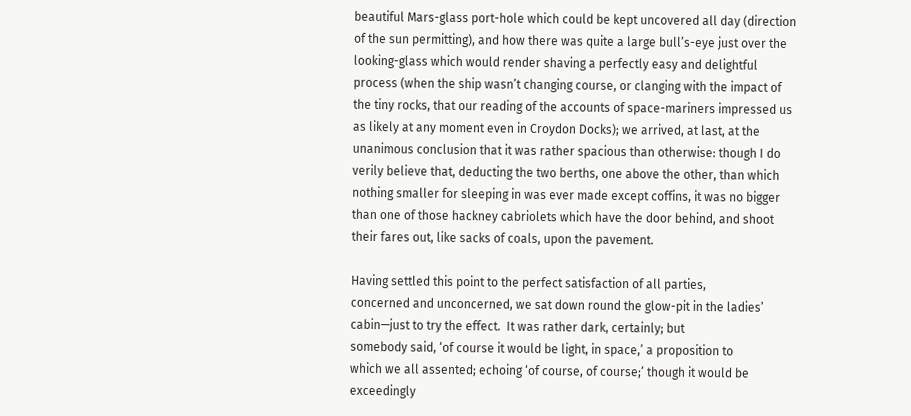beautiful Mars-glass port-hole which could be kept uncovered all day (direction of the sun permitting), and how there was quite a large bull’s-eye just over the looking-glass which would render shaving a perfectly easy and delightful process (when the ship wasn’t changing course, or clanging with the impact of the tiny rocks, that our reading of the accounts of space-mariners impressed us as likely at any moment even in Croydon Docks); we arrived, at last, at the unanimous conclusion that it was rather spacious than otherwise: though I do verily believe that, deducting the two berths, one above the other, than which nothing smaller for sleeping in was ever made except coffins, it was no bigger than one of those hackney cabriolets which have the door behind, and shoot their fares out, like sacks of coals, upon the pavement.

Having settled this point to the perfect satisfaction of all parties,
concerned and unconcerned, we sat down round the glow-pit in the ladies’
cabin—just to try the effect.  It was rather dark, certainly; but
somebody said, ‘of course it would be light, in space,’ a proposition to
which we all assented; echoing ‘of course, of course;’ though it would be
exceedingly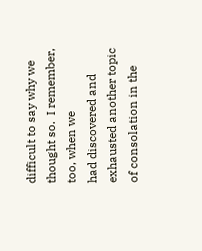difficult to say why we thought so.  I remember, too, when we
had discovered and exhausted another topic of consolation in the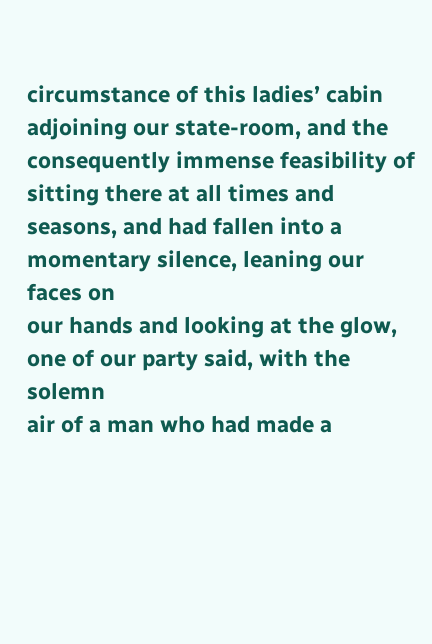circumstance of this ladies’ cabin adjoining our state-room, and the
consequently immense feasibility of sitting there at all times and
seasons, and had fallen into a momentary silence, leaning our faces on
our hands and looking at the glow, one of our party said, with the solemn
air of a man who had made a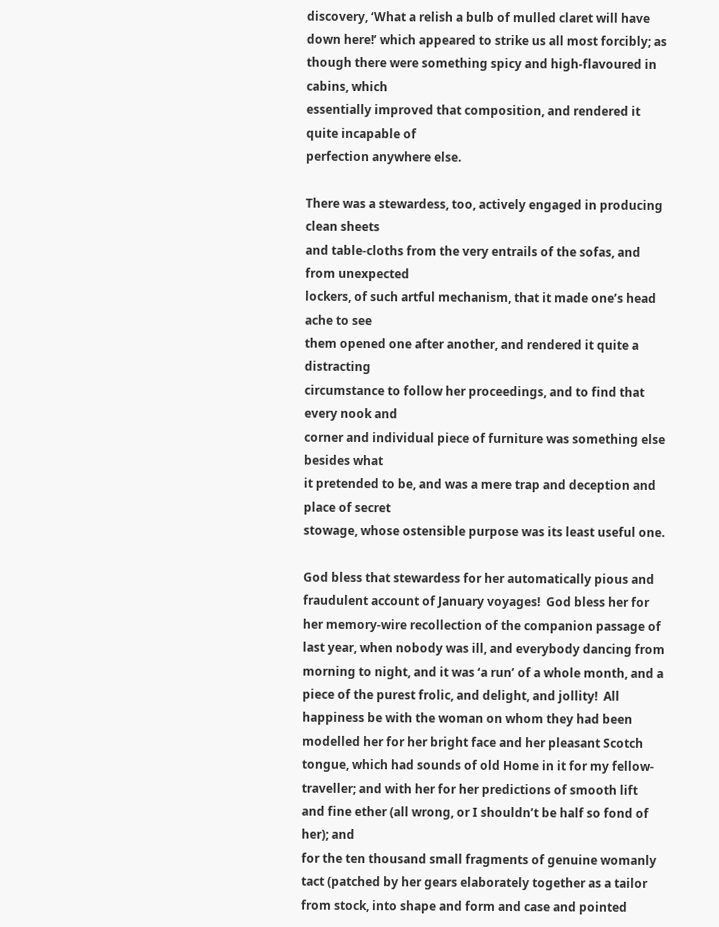discovery, ‘What a relish a bulb of mulled claret will have down here!’ which appeared to strike us all most forcibly; as though there were something spicy and high-flavoured in cabins, which
essentially improved that composition, and rendered it quite incapable of
perfection anywhere else.

There was a stewardess, too, actively engaged in producing clean sheets
and table-cloths from the very entrails of the sofas, and from unexpected
lockers, of such artful mechanism, that it made one’s head ache to see
them opened one after another, and rendered it quite a distracting
circumstance to follow her proceedings, and to find that every nook and
corner and individual piece of furniture was something else besides what
it pretended to be, and was a mere trap and deception and place of secret
stowage, whose ostensible purpose was its least useful one.

God bless that stewardess for her automatically pious and fraudulent account of January voyages!  God bless her for her memory-wire recollection of the companion passage of last year, when nobody was ill, and everybody dancing from morning to night, and it was ‘a run’ of a whole month, and a piece of the purest frolic, and delight, and jollity!  All happiness be with the woman on whom they had been modelled her for her bright face and her pleasant Scotch tongue, which had sounds of old Home in it for my fellow-traveller; and with her for her predictions of smooth lift
and fine ether (all wrong, or I shouldn’t be half so fond of her); and
for the ten thousand small fragments of genuine womanly tact (patched by her gears elaborately together as a tailor from stock, into shape and form and case and pointed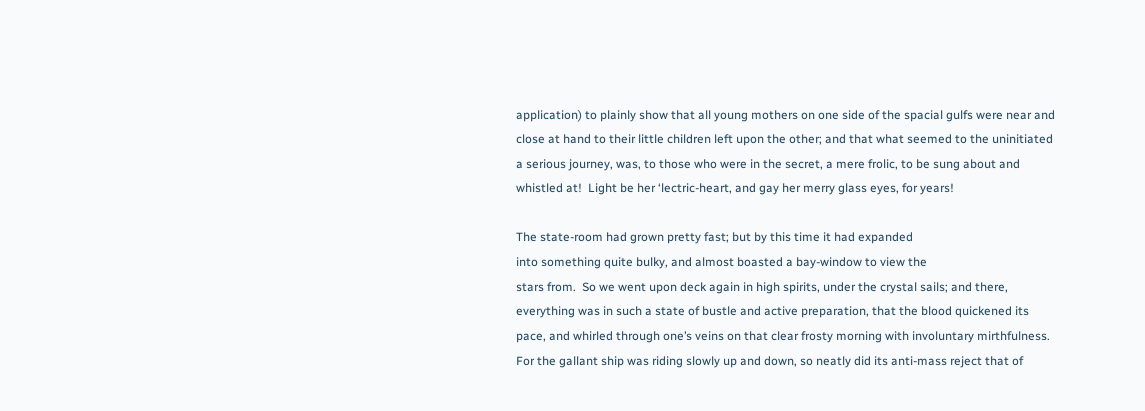application) to plainly show that all young mothers on one side of the spacial gulfs were near and close at hand to their little children left upon the other; and that what seemed to the uninitiated a serious journey, was, to those who were in the secret, a mere frolic, to be sung about and whistled at!  Light be her ‘lectric-heart, and gay her merry glass eyes, for years!

The state-room had grown pretty fast; but by this time it had expanded
into something quite bulky, and almost boasted a bay-window to view the
stars from.  So we went upon deck again in high spirits, under the crystal sails; and there, everything was in such a state of bustle and active preparation, that the blood quickened its pace, and whirled through one’s veins on that clear frosty morning with involuntary mirthfulness.  For the gallant ship was riding slowly up and down, so neatly did its anti-mass reject that of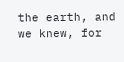the earth, and we knew, for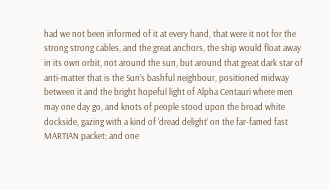had we not been informed of it at every hand, that were it not for the strong strong cables, and the great anchors, the ship would float away in its own orbit, not around the sun, but around that great dark star of anti-matter that is the Sun’s bashful neighbour, positioned midway between it and the bright hopeful light of Alpha Centauri where men may one day go, and knots of people stood upon the broad white dockside, gazing with a kind of ‘dread delight’ on the far-famed fast MARTIAN packet; and one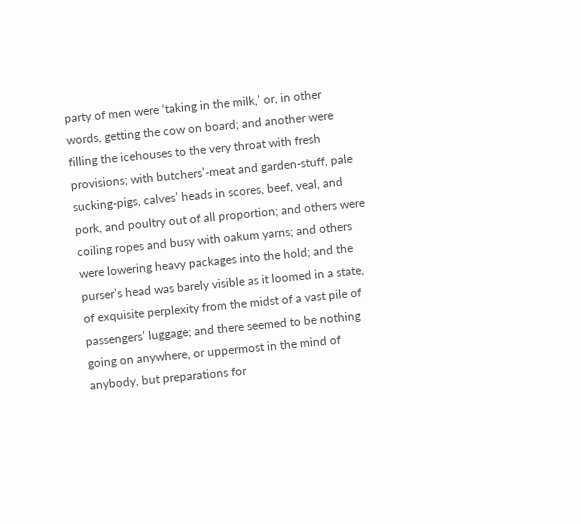party of men were ‘taking in the milk,’ or, in other words, getting the cow on board; and another were filling the icehouses to the very throat with fresh provisions; with butchers’-meat and garden-stuff, pale sucking-pigs, calves’ heads in scores, beef, veal, and pork, and poultry out of all proportion; and others were coiling ropes and busy with oakum yarns; and others were lowering heavy packages into the hold; and the purser’s head was barely visible as it loomed in a state, of exquisite perplexity from the midst of a vast pile of passengers’ luggage; and there seemed to be nothing going on anywhere, or uppermost in the mind of anybody, but preparations for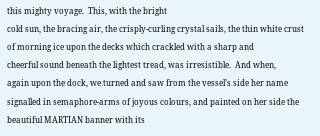this mighty voyage.  This, with the bright
cold sun, the bracing air, the crisply-curling crystal sails, the thin white crust of morning ice upon the decks which crackled with a sharp and
cheerful sound beneath the lightest tread, was irresistible.  And when,
again upon the dock, we turned and saw from the vessel’s side her name
signalled in semaphore-arms of joyous colours, and painted on her side the
beautiful MARTIAN banner with its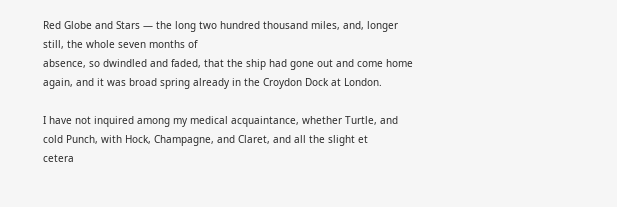Red Globe and Stars — the long two hundred thousand miles, and, longer still, the whole seven months of
absence, so dwindled and faded, that the ship had gone out and come home
again, and it was broad spring already in the Croydon Dock at London.

I have not inquired among my medical acquaintance, whether Turtle, and
cold Punch, with Hock, Champagne, and Claret, and all the slight et
cetera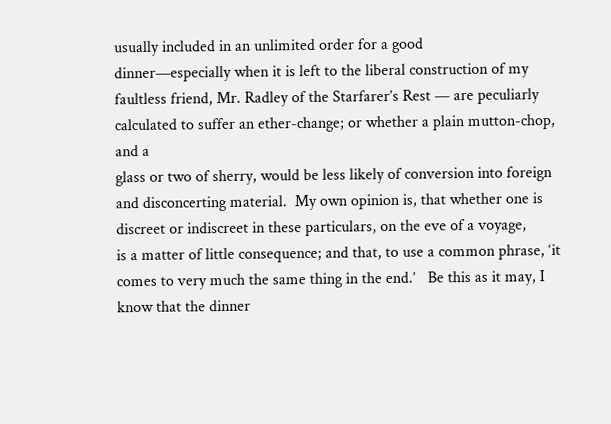usually included in an unlimited order for a good
dinner—especially when it is left to the liberal construction of my
faultless friend, Mr. Radley of the Starfarer’s Rest — are peculiarly
calculated to suffer an ether-change; or whether a plain mutton-chop, and a
glass or two of sherry, would be less likely of conversion into foreign
and disconcerting material.  My own opinion is, that whether one is
discreet or indiscreet in these particulars, on the eve of a voyage,
is a matter of little consequence; and that, to use a common phrase, ‘it
comes to very much the same thing in the end.’   Be this as it may, I
know that the dinner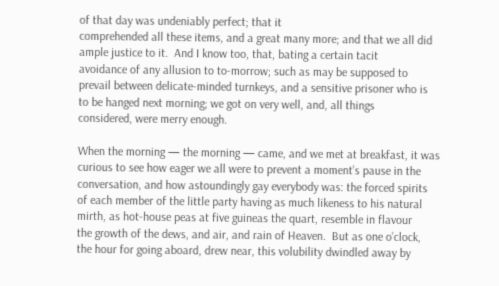of that day was undeniably perfect; that it
comprehended all these items, and a great many more; and that we all did
ample justice to it.  And I know too, that, bating a certain tacit
avoidance of any allusion to to-morrow; such as may be supposed to
prevail between delicate-minded turnkeys, and a sensitive prisoner who is
to be hanged next morning; we got on very well, and, all things
considered, were merry enough.

When the morning — the morning — came, and we met at breakfast, it was
curious to see how eager we all were to prevent a moment’s pause in the
conversation, and how astoundingly gay everybody was: the forced spirits
of each member of the little party having as much likeness to his natural
mirth, as hot-house peas at five guineas the quart, resemble in flavour
the growth of the dews, and air, and rain of Heaven.  But as one o’clock,
the hour for going aboard, drew near, this volubility dwindled away by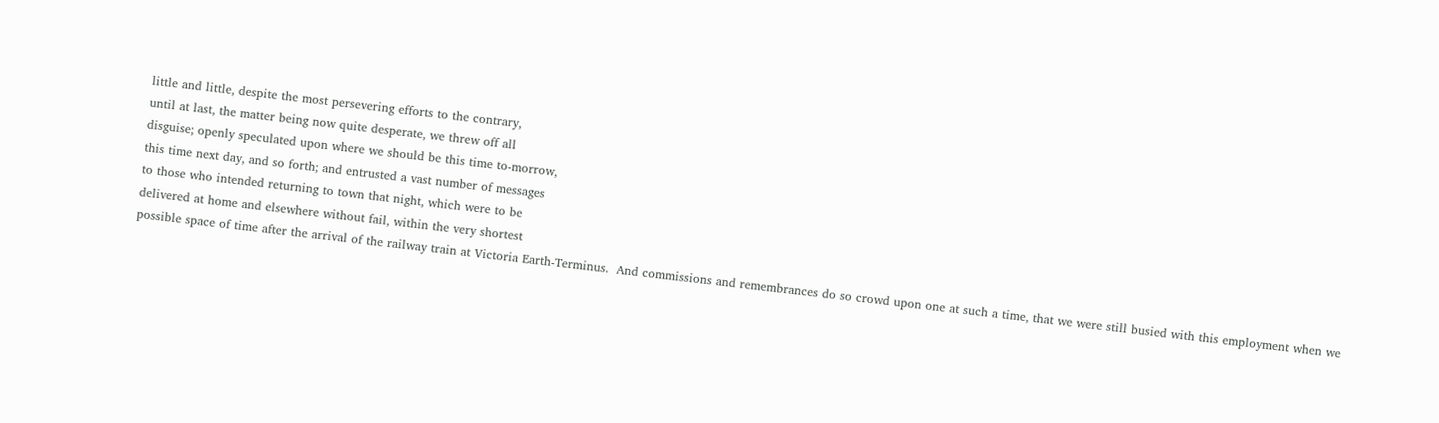little and little, despite the most persevering efforts to the contrary,
until at last, the matter being now quite desperate, we threw off all
disguise; openly speculated upon where we should be this time to-morrow,
this time next day, and so forth; and entrusted a vast number of messages
to those who intended returning to town that night, which were to be
delivered at home and elsewhere without fail, within the very shortest
possible space of time after the arrival of the railway train at Victoria Earth-Terminus.  And commissions and remembrances do so crowd upon one at such a time, that we were still busied with this employment when we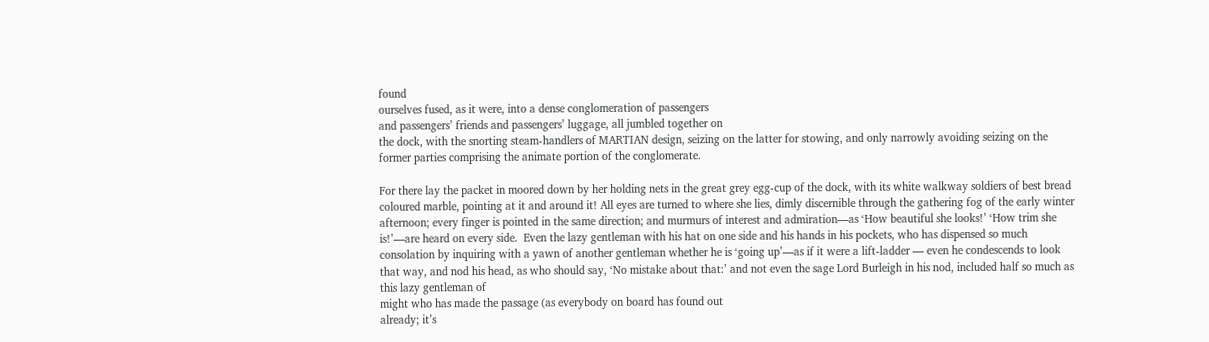found
ourselves fused, as it were, into a dense conglomeration of passengers
and passengers’ friends and passengers’ luggage, all jumbled together on
the dock, with the snorting steam-handlers of MARTIAN design, seizing on the latter for stowing, and only narrowly avoiding seizing on the former parties comprising the animate portion of the conglomerate.

For there lay the packet in moored down by her holding nets in the great grey egg-cup of the dock, with its white walkway soldiers of best bread coloured marble, pointing at it and around it! All eyes are turned to where she lies, dimly discernible through the gathering fog of the early winter afternoon; every finger is pointed in the same direction; and murmurs of interest and admiration—as ‘How beautiful she looks!’ ‘How trim she is!’—are heard on every side.  Even the lazy gentleman with his hat on one side and his hands in his pockets, who has dispensed so much consolation by inquiring with a yawn of another gentleman whether he is ‘going up’—as if it were a lift-ladder — even he condescends to look that way, and nod his head, as who should say, ‘No mistake about that:’ and not even the sage Lord Burleigh in his nod, included half so much as this lazy gentleman of
might who has made the passage (as everybody on board has found out
already; it’s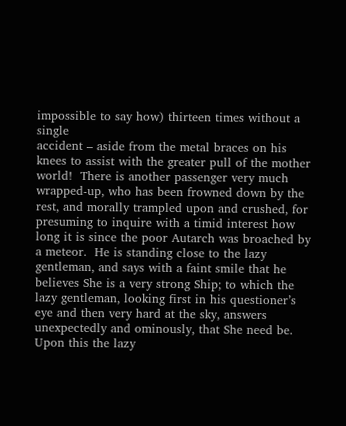impossible to say how) thirteen times without a single
accident – aside from the metal braces on his knees to assist with the greater pull of the mother world!  There is another passenger very much wrapped-up, who has been frowned down by the rest, and morally trampled upon and crushed, for presuming to inquire with a timid interest how long it is since the poor Autarch was broached by a meteor.  He is standing close to the lazy gentleman, and says with a faint smile that he believes She is a very strong Ship; to which the lazy gentleman, looking first in his questioner’s eye and then very hard at the sky, answers unexpectedly and ominously, that She need be.  Upon this the lazy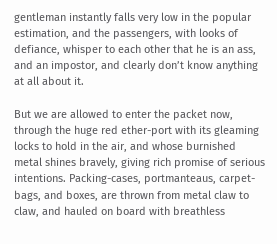gentleman instantly falls very low in the popular estimation, and the passengers, with looks of defiance, whisper to each other that he is an ass, and an impostor, and clearly don’t know anything at all about it.

But we are allowed to enter the packet now, through the huge red ether-port with its gleaming locks to hold in the air, and whose burnished metal shines bravely, giving rich promise of serious intentions. Packing-cases, portmanteaus, carpet-bags, and boxes, are thrown from metal claw to claw, and hauled on board with breathless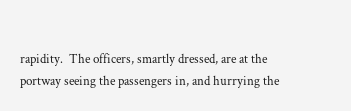rapidity.  The officers, smartly dressed, are at the portway seeing the passengers in, and hurrying the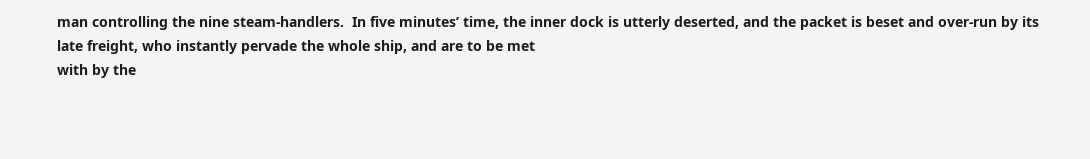man controlling the nine steam-handlers.  In five minutes’ time, the inner dock is utterly deserted, and the packet is beset and over-run by its
late freight, who instantly pervade the whole ship, and are to be met
with by the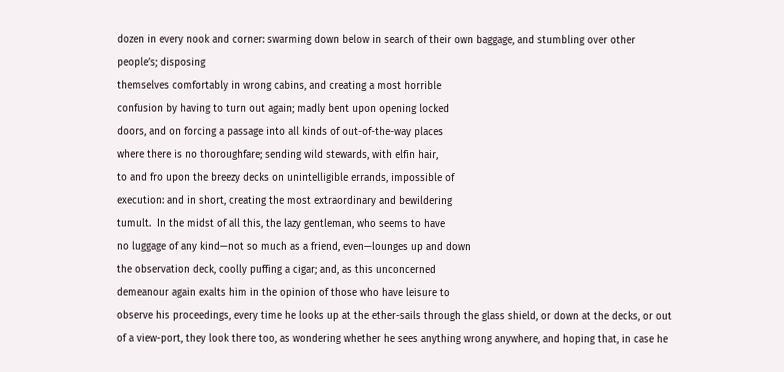dozen in every nook and corner: swarming down below in search of their own baggage, and stumbling over other people’s; disposing
themselves comfortably in wrong cabins, and creating a most horrible
confusion by having to turn out again; madly bent upon opening locked
doors, and on forcing a passage into all kinds of out-of-the-way places
where there is no thoroughfare; sending wild stewards, with elfin hair,
to and fro upon the breezy decks on unintelligible errands, impossible of
execution: and in short, creating the most extraordinary and bewildering
tumult.  In the midst of all this, the lazy gentleman, who seems to have
no luggage of any kind—not so much as a friend, even—lounges up and down
the observation deck, coolly puffing a cigar; and, as this unconcerned
demeanour again exalts him in the opinion of those who have leisure to
observe his proceedings, every time he looks up at the ether-sails through the glass shield, or down at the decks, or out of a view-port, they look there too, as wondering whether he sees anything wrong anywhere, and hoping that, in case he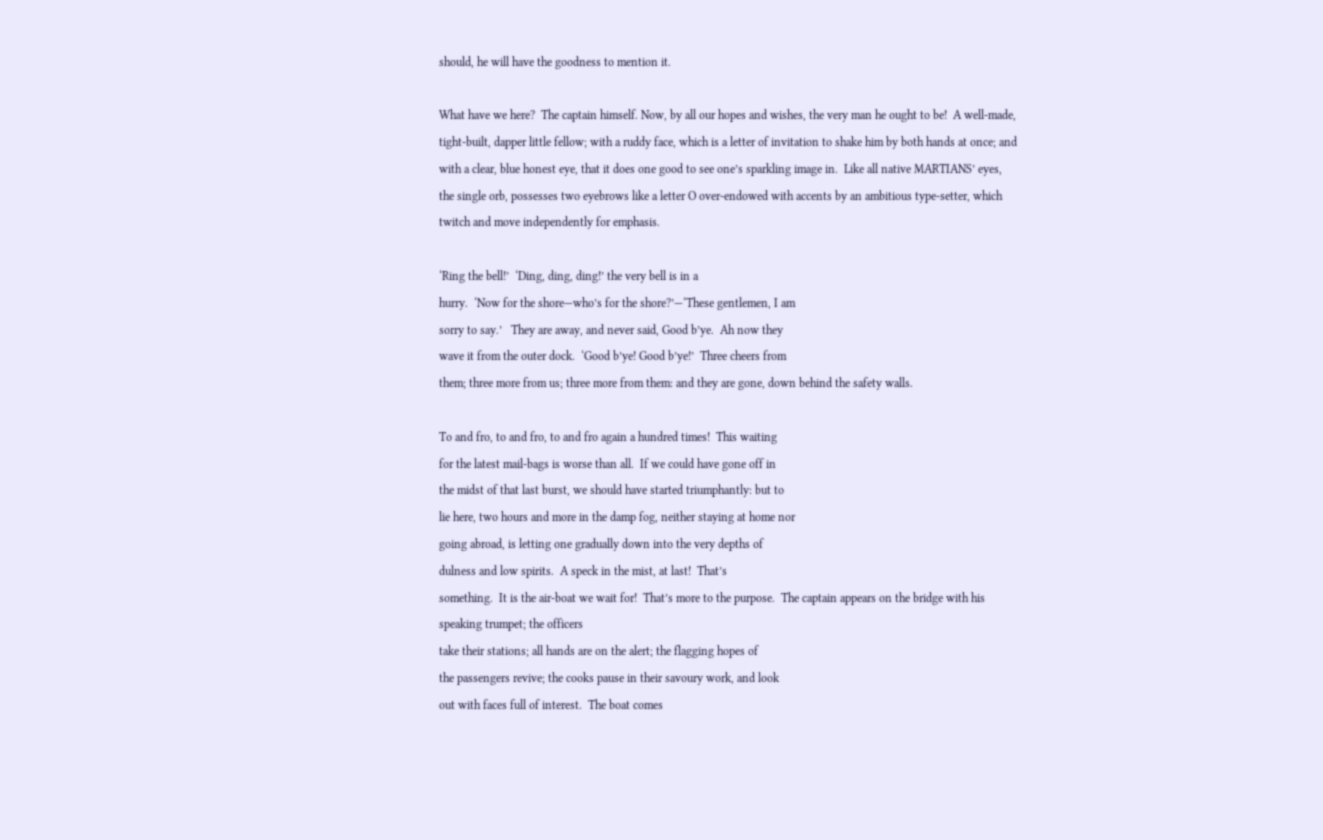should, he will have the goodness to mention it.

What have we here?  The captain himself. Now, by all our hopes and wishes, the very man he ought to be!  A well-made, tight-built, dapper little fellow; with a ruddy face, which is a letter of invitation to shake him by both hands at once; and with a clear, blue honest eye, that it does one good to see one’s sparkling image in.  Like all native MARTIANS’ eyes, the single orb, possesses two eyebrows like a letter O over-endowed with accents by an ambitious type-setter, which twitch and move independently for emphasis.

‘Ring the bell!’  ‘Ding, ding, ding!’ the very bell is in a
hurry.  ‘Now for the shore—who’s for the shore?’—‘These gentlemen, I am
sorry to say.’   They are away, and never said, Good b’ye.  Ah now they
wave it from the outer dock.  ‘Good b’ye! Good b’ye!’  Three cheers from
them; three more from us; three more from them: and they are gone, down behind the safety walls.

To and fro, to and fro, to and fro again a hundred times!  This waiting
for the latest mail-bags is worse than all.  If we could have gone off in
the midst of that last burst, we should have started triumphantly: but to
lie here, two hours and more in the damp fog, neither staying at home nor
going abroad, is letting one gradually down into the very depths of
dulness and low spirits.  A speck in the mist, at last!  That’s
something.  It is the air-boat we wait for!  That’s more to the purpose.  The captain appears on the bridge with his speaking trumpet; the officers
take their stations; all hands are on the alert; the flagging hopes of
the passengers revive; the cooks pause in their savoury work, and look
out with faces full of interest.  The boat comes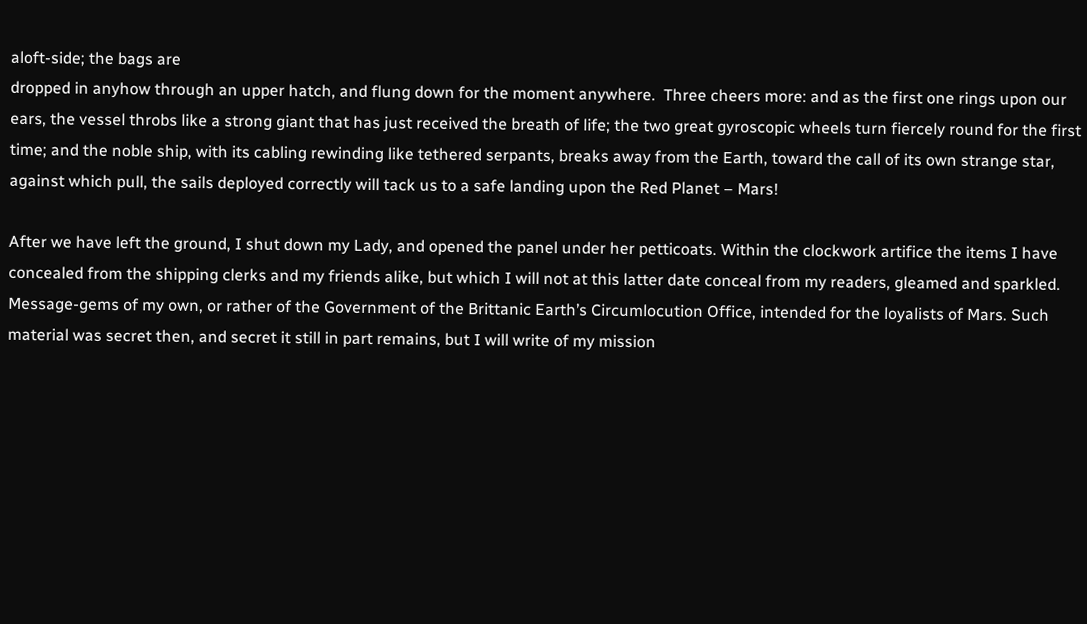aloft-side; the bags are
dropped in anyhow through an upper hatch, and flung down for the moment anywhere.  Three cheers more: and as the first one rings upon our ears, the vessel throbs like a strong giant that has just received the breath of life; the two great gyroscopic wheels turn fiercely round for the first time; and the noble ship, with its cabling rewinding like tethered serpants, breaks away from the Earth, toward the call of its own strange star, against which pull, the sails deployed correctly will tack us to a safe landing upon the Red Planet – Mars!

After we have left the ground, I shut down my Lady, and opened the panel under her petticoats. Within the clockwork artifice the items I have concealed from the shipping clerks and my friends alike, but which I will not at this latter date conceal from my readers, gleamed and sparkled. Message-gems of my own, or rather of the Government of the Brittanic Earth’s Circumlocution Office, intended for the loyalists of Mars. Such material was secret then, and secret it still in part remains, but I will write of my mission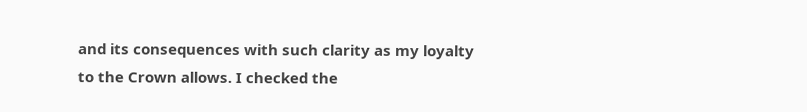and its consequences with such clarity as my loyalty to the Crown allows. I checked the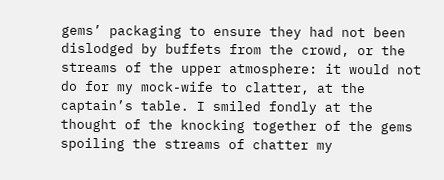gems’ packaging to ensure they had not been dislodged by buffets from the crowd, or the streams of the upper atmosphere: it would not do for my mock-wife to clatter, at the captain’s table. I smiled fondly at the thought of the knocking together of the gems spoiling the streams of chatter my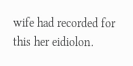wife had recorded for this her eidiolon.